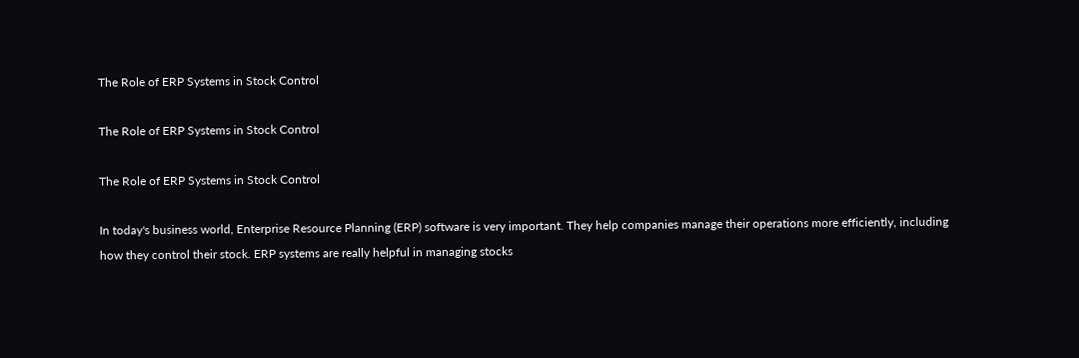The Role of ERP Systems in Stock Control

The Role of ERP Systems in Stock Control

The Role of ERP Systems in Stock Control

In today's business world, Enterprise Resource Planning (ERP) software is very important. They help companies manage their operations more efficiently, including how they control their stock. ERP systems are really helpful in managing stocks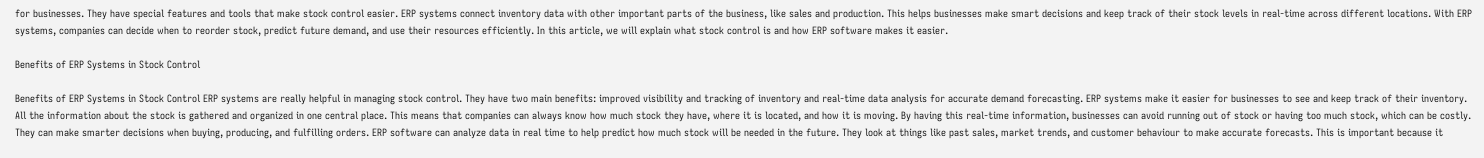for businesses. They have special features and tools that make stock control easier. ERP systems connect inventory data with other important parts of the business, like sales and production. This helps businesses make smart decisions and keep track of their stock levels in real-time across different locations. With ERP systems, companies can decide when to reorder stock, predict future demand, and use their resources efficiently. In this article, we will explain what stock control is and how ERP software makes it easier.

Benefits of ERP Systems in Stock Control

Benefits of ERP Systems in Stock Control ERP systems are really helpful in managing stock control. They have two main benefits: improved visibility and tracking of inventory and real-time data analysis for accurate demand forecasting. ERP systems make it easier for businesses to see and keep track of their inventory. All the information about the stock is gathered and organized in one central place. This means that companies can always know how much stock they have, where it is located, and how it is moving. By having this real-time information, businesses can avoid running out of stock or having too much stock, which can be costly. They can make smarter decisions when buying, producing, and fulfilling orders. ERP software can analyze data in real time to help predict how much stock will be needed in the future. They look at things like past sales, market trends, and customer behaviour to make accurate forecasts. This is important because it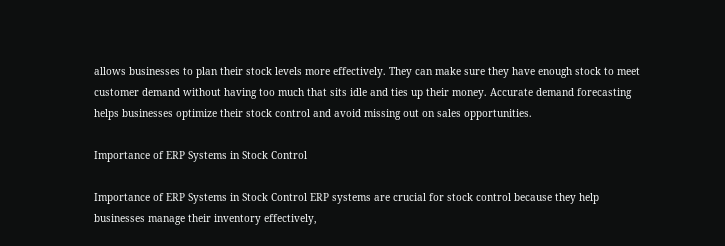allows businesses to plan their stock levels more effectively. They can make sure they have enough stock to meet customer demand without having too much that sits idle and ties up their money. Accurate demand forecasting helps businesses optimize their stock control and avoid missing out on sales opportunities.

Importance of ERP Systems in Stock Control

Importance of ERP Systems in Stock Control ERP systems are crucial for stock control because they help businesses manage their inventory effectively,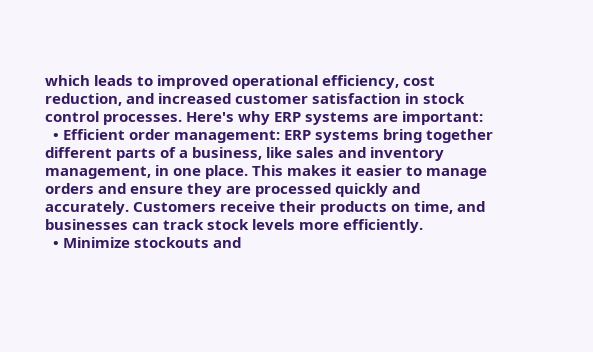which leads to improved operational efficiency, cost reduction, and increased customer satisfaction in stock control processes. Here's why ERP systems are important:
  • Efficient order management: ERP systems bring together different parts of a business, like sales and inventory management, in one place. This makes it easier to manage orders and ensure they are processed quickly and accurately. Customers receive their products on time, and businesses can track stock levels more efficiently.
  • Minimize stockouts and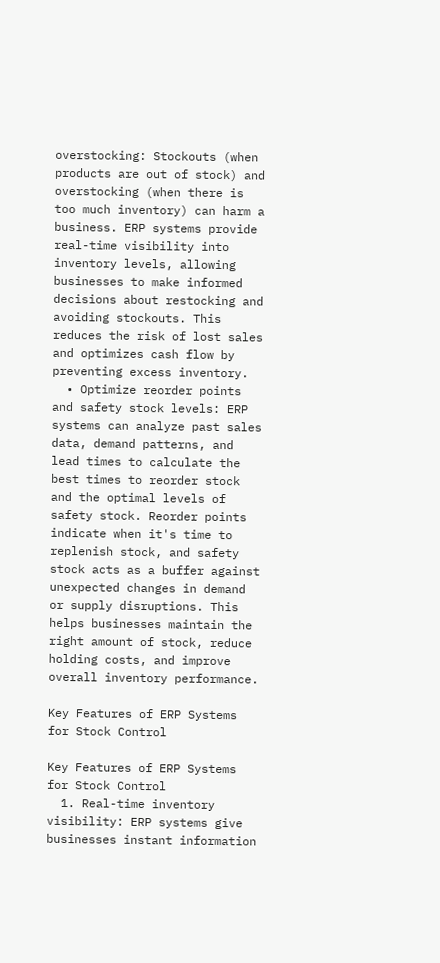overstocking: Stockouts (when products are out of stock) and overstocking (when there is too much inventory) can harm a business. ERP systems provide real-time visibility into inventory levels, allowing businesses to make informed decisions about restocking and avoiding stockouts. This reduces the risk of lost sales and optimizes cash flow by preventing excess inventory.
  • Optimize reorder points and safety stock levels: ERP systems can analyze past sales data, demand patterns, and lead times to calculate the best times to reorder stock and the optimal levels of safety stock. Reorder points indicate when it's time to replenish stock, and safety stock acts as a buffer against unexpected changes in demand or supply disruptions. This helps businesses maintain the right amount of stock, reduce holding costs, and improve overall inventory performance.

Key Features of ERP Systems for Stock Control

Key Features of ERP Systems for Stock Control
  1. Real-time inventory visibility: ERP systems give businesses instant information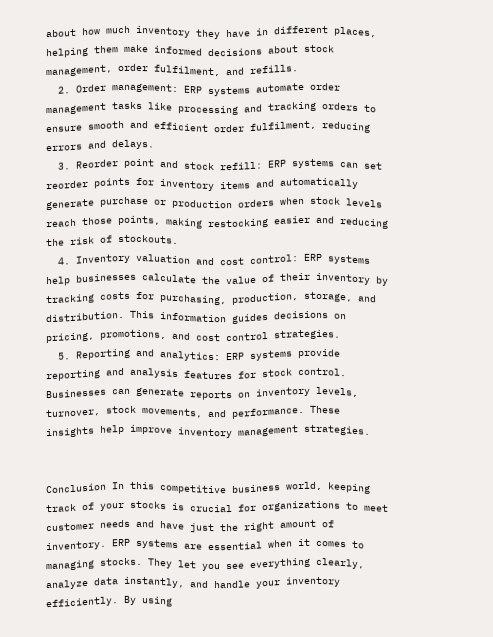about how much inventory they have in different places, helping them make informed decisions about stock management, order fulfilment, and refills.
  2. Order management: ERP systems automate order management tasks like processing and tracking orders to ensure smooth and efficient order fulfilment, reducing errors and delays.
  3. Reorder point and stock refill: ERP systems can set reorder points for inventory items and automatically generate purchase or production orders when stock levels reach those points, making restocking easier and reducing the risk of stockouts.
  4. Inventory valuation and cost control: ERP systems help businesses calculate the value of their inventory by tracking costs for purchasing, production, storage, and distribution. This information guides decisions on pricing, promotions, and cost control strategies.
  5. Reporting and analytics: ERP systems provide reporting and analysis features for stock control. Businesses can generate reports on inventory levels, turnover, stock movements, and performance. These insights help improve inventory management strategies.


Conclusion In this competitive business world, keeping track of your stocks is crucial for organizations to meet customer needs and have just the right amount of inventory. ERP systems are essential when it comes to managing stocks. They let you see everything clearly, analyze data instantly, and handle your inventory efficiently. By using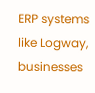ERP systems like Logway, businesses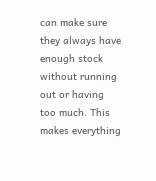can make sure they always have enough stock without running out or having too much. This makes everything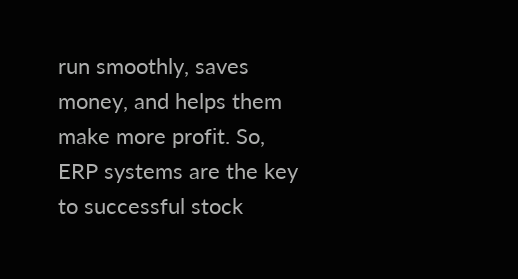run smoothly, saves money, and helps them make more profit. So, ERP systems are the key to successful stock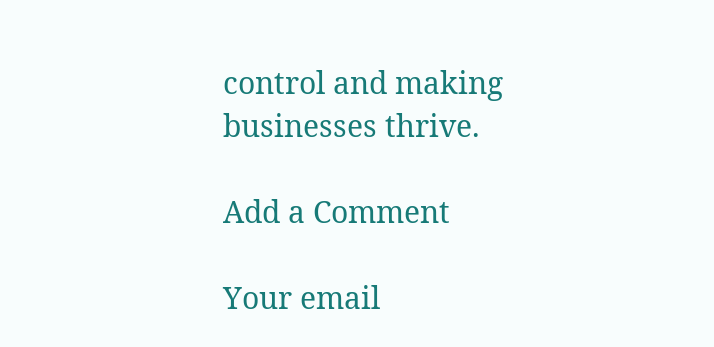control and making businesses thrive.

Add a Comment

Your email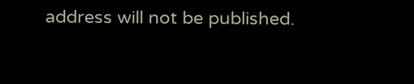address will not be published.